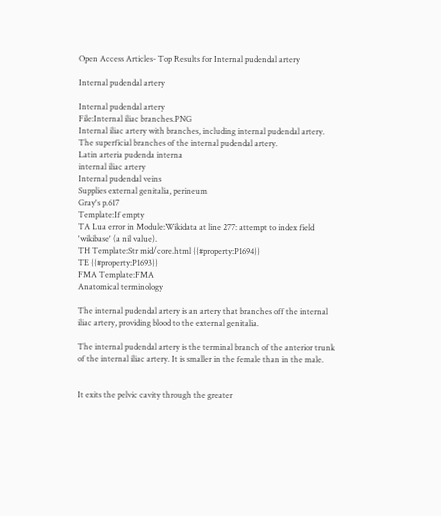Open Access Articles- Top Results for Internal pudendal artery

Internal pudendal artery

Internal pudendal artery
File:Internal iliac branches.PNG
Internal iliac artery with branches, including internal pudendal artery.
The superficial branches of the internal pudendal artery.
Latin arteria pudenda interna
internal iliac artery
Internal pudendal veins
Supplies external genitalia, perineum
Gray's p.617
Template:If empty
TA Lua error in Module:Wikidata at line 277: attempt to index field 'wikibase' (a nil value).
TH Template:Str mid/core.html {{#property:P1694}}
TE {{#property:P1693}}
FMA Template:FMA
Anatomical terminology

The internal pudendal artery is an artery that branches off the internal iliac artery, providing blood to the external genitalia.

The internal pudendal artery is the terminal branch of the anterior trunk of the internal iliac artery. It is smaller in the female than in the male.


It exits the pelvic cavity through the greater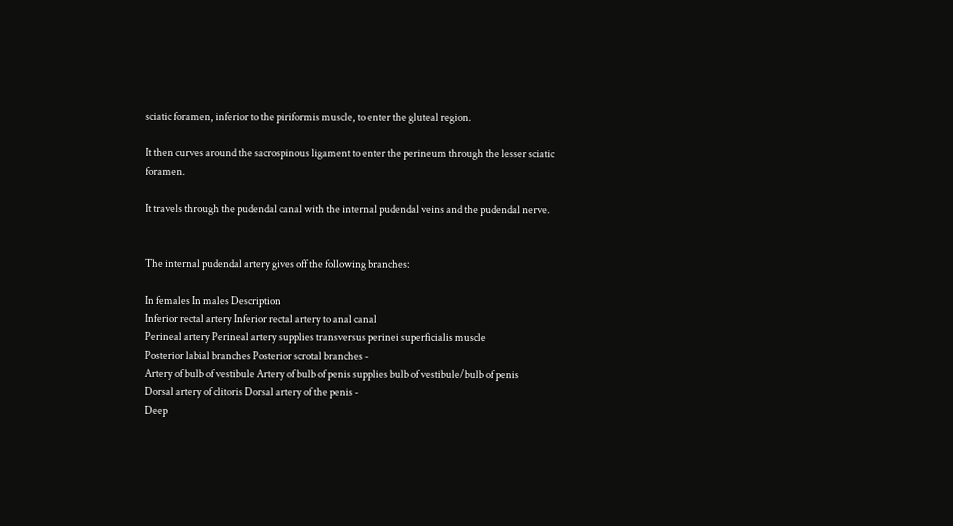sciatic foramen, inferior to the piriformis muscle, to enter the gluteal region.

It then curves around the sacrospinous ligament to enter the perineum through the lesser sciatic foramen.

It travels through the pudendal canal with the internal pudendal veins and the pudendal nerve.


The internal pudendal artery gives off the following branches:

In females In males Description
Inferior rectal artery Inferior rectal artery to anal canal
Perineal artery Perineal artery supplies transversus perinei superficialis muscle
Posterior labial branches Posterior scrotal branches -
Artery of bulb of vestibule Artery of bulb of penis supplies bulb of vestibule/bulb of penis
Dorsal artery of clitoris Dorsal artery of the penis -
Deep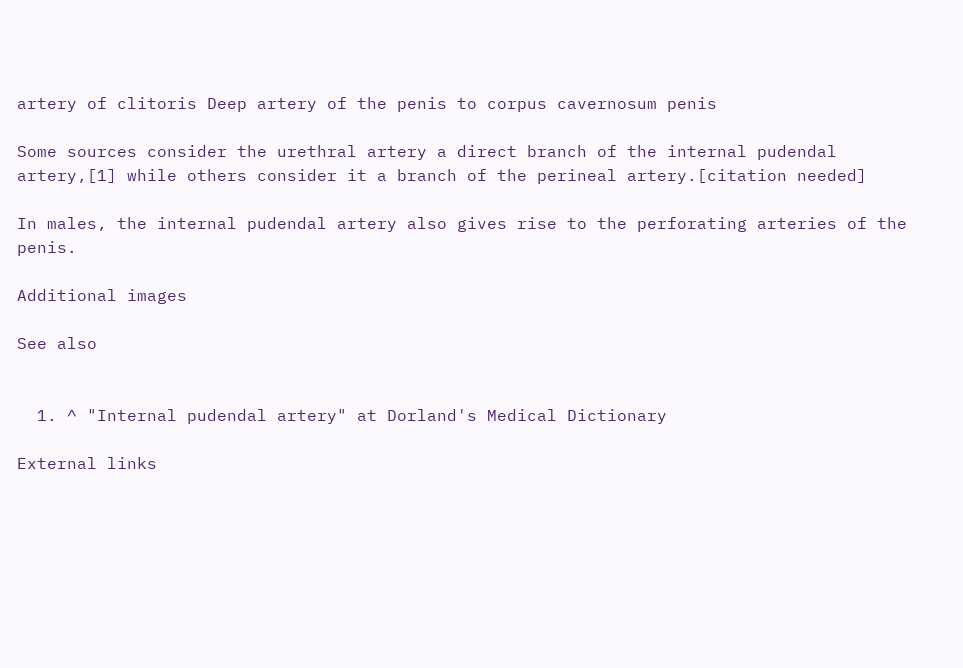artery of clitoris Deep artery of the penis to corpus cavernosum penis

Some sources consider the urethral artery a direct branch of the internal pudendal artery,[1] while others consider it a branch of the perineal artery.[citation needed]

In males, the internal pudendal artery also gives rise to the perforating arteries of the penis.

Additional images

See also


  1. ^ "Internal pudendal artery" at Dorland's Medical Dictionary

External links